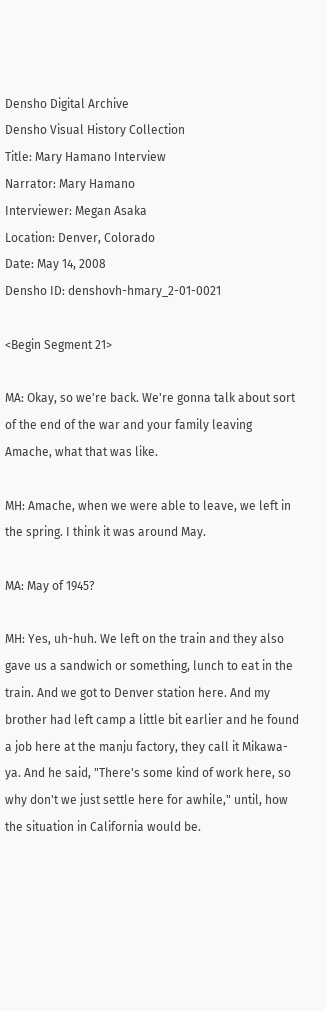Densho Digital Archive
Densho Visual History Collection
Title: Mary Hamano Interview
Narrator: Mary Hamano
Interviewer: Megan Asaka
Location: Denver, Colorado
Date: May 14, 2008
Densho ID: denshovh-hmary_2-01-0021

<Begin Segment 21>

MA: Okay, so we're back. We're gonna talk about sort of the end of the war and your family leaving Amache, what that was like.

MH: Amache, when we were able to leave, we left in the spring. I think it was around May.

MA: May of 1945?

MH: Yes, uh-huh. We left on the train and they also gave us a sandwich or something, lunch to eat in the train. And we got to Denver station here. And my brother had left camp a little bit earlier and he found a job here at the manju factory, they call it Mikawa-ya. And he said, "There's some kind of work here, so why don't we just settle here for awhile," until, how the situation in California would be.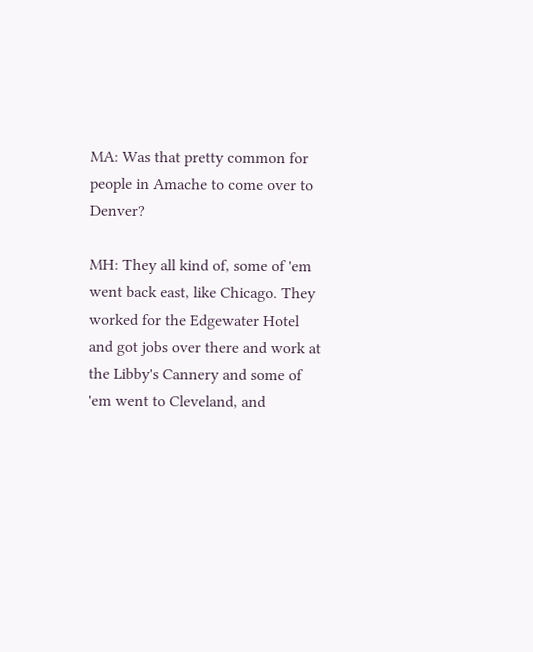MA: Was that pretty common for people in Amache to come over to Denver?

MH: They all kind of, some of 'em went back east, like Chicago. They worked for the Edgewater Hotel and got jobs over there and work at the Libby's Cannery and some of 'em went to Cleveland, and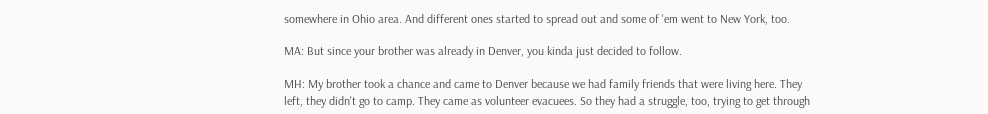somewhere in Ohio area. And different ones started to spread out and some of 'em went to New York, too.

MA: But since your brother was already in Denver, you kinda just decided to follow.

MH: My brother took a chance and came to Denver because we had family friends that were living here. They left, they didn't go to camp. They came as volunteer evacuees. So they had a struggle, too, trying to get through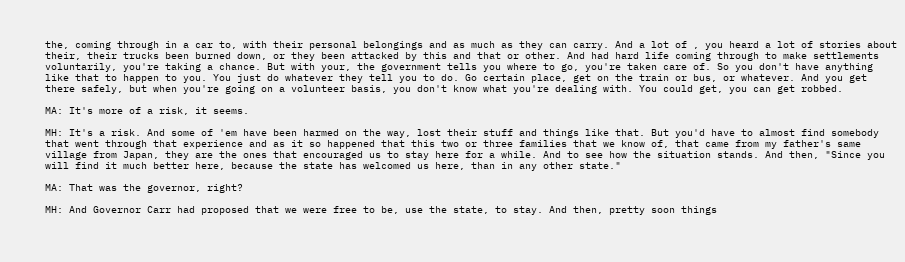the, coming through in a car to, with their personal belongings and as much as they can carry. And a lot of , you heard a lot of stories about their, their trucks been burned down, or they been attacked by this and that or other. And had hard life coming through to make settlements voluntarily, you're taking a chance. But with your, the government tells you where to go, you're taken care of. So you don't have anything like that to happen to you. You just do whatever they tell you to do. Go certain place, get on the train or bus, or whatever. And you get there safely, but when you're going on a volunteer basis, you don't know what you're dealing with. You could get, you can get robbed.

MA: It's more of a risk, it seems.

MH: It's a risk. And some of 'em have been harmed on the way, lost their stuff and things like that. But you'd have to almost find somebody that went through that experience and as it so happened that this two or three families that we know of, that came from my father's same village from Japan, they are the ones that encouraged us to stay here for a while. And to see how the situation stands. And then, "Since you will find it much better here, because the state has welcomed us here, than in any other state."

MA: That was the governor, right?

MH: And Governor Carr had proposed that we were free to be, use the state, to stay. And then, pretty soon things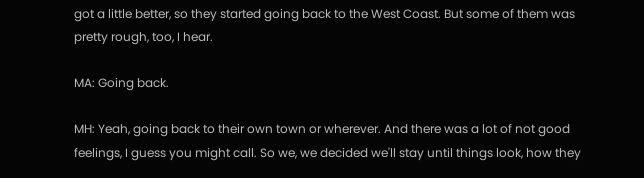got a little better, so they started going back to the West Coast. But some of them was pretty rough, too, I hear.

MA: Going back.

MH: Yeah, going back to their own town or wherever. And there was a lot of not good feelings, I guess you might call. So we, we decided we'll stay until things look, how they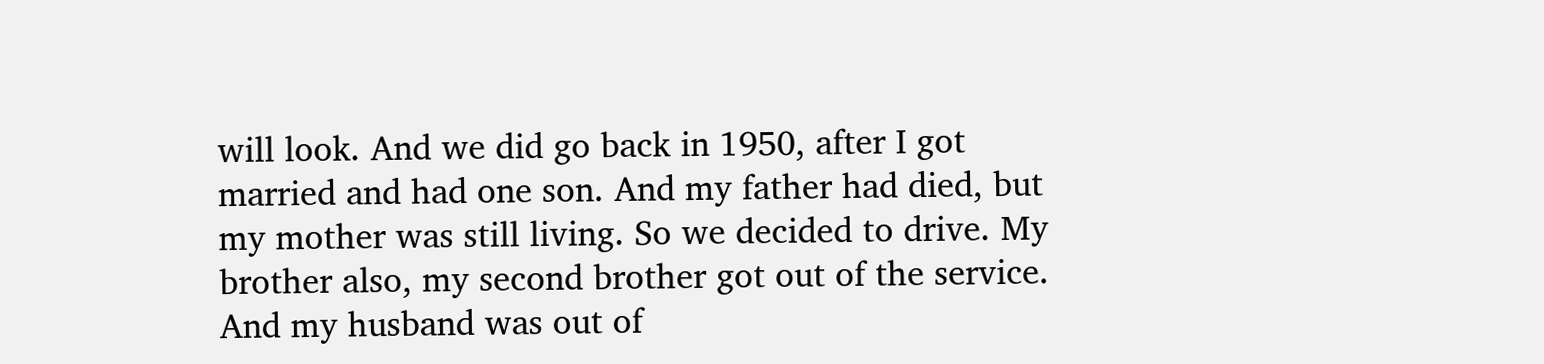will look. And we did go back in 1950, after I got married and had one son. And my father had died, but my mother was still living. So we decided to drive. My brother also, my second brother got out of the service. And my husband was out of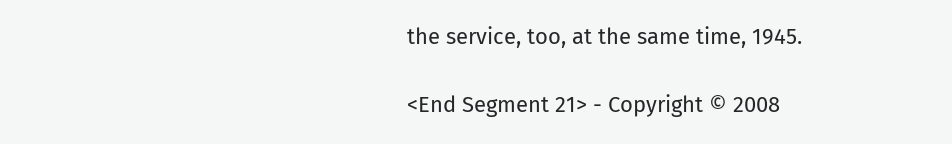the service, too, at the same time, 1945.

<End Segment 21> - Copyright © 2008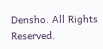Densho. All Rights Reserved.